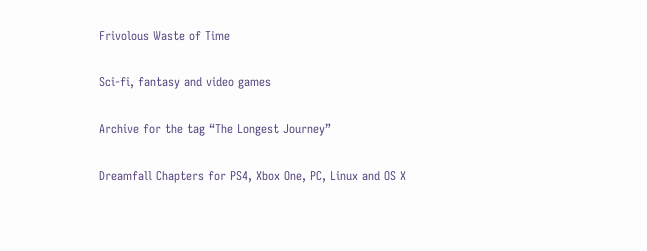Frivolous Waste of Time

Sci-fi, fantasy and video games

Archive for the tag “The Longest Journey”

Dreamfall Chapters for PS4, Xbox One, PC, Linux and OS X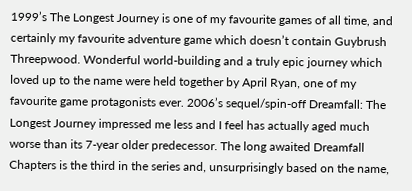1999’s The Longest Journey is one of my favourite games of all time, and certainly my favourite adventure game which doesn’t contain Guybrush Threepwood. Wonderful world-building and a truly epic journey which loved up to the name were held together by April Ryan, one of my favourite game protagonists ever. 2006’s sequel/spin-off Dreamfall: The Longest Journey impressed me less and I feel has actually aged much worse than its 7-year older predecessor. The long awaited Dreamfall Chapters is the third in the series and, unsurprisingly based on the name,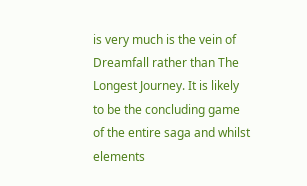is very much is the vein of Dreamfall rather than The Longest Journey. It is likely to be the concluding game of the entire saga and whilst elements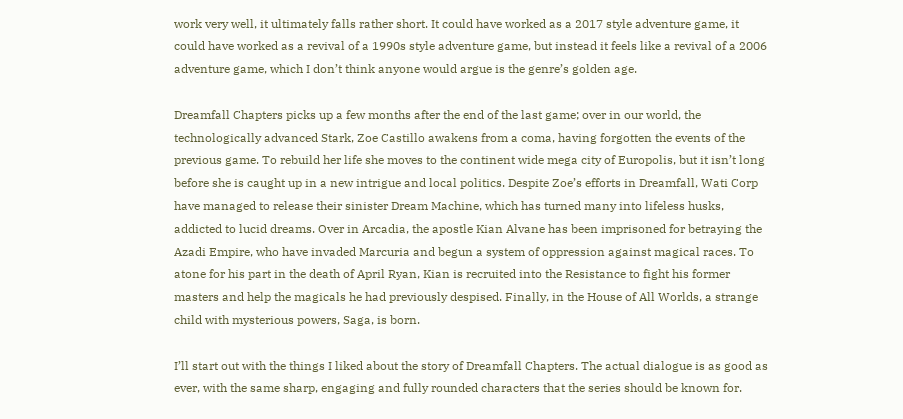work very well, it ultimately falls rather short. It could have worked as a 2017 style adventure game, it could have worked as a revival of a 1990s style adventure game, but instead it feels like a revival of a 2006 adventure game, which I don’t think anyone would argue is the genre’s golden age.

Dreamfall Chapters picks up a few months after the end of the last game; over in our world, the technologically advanced Stark, Zoe Castillo awakens from a coma, having forgotten the events of the previous game. To rebuild her life she moves to the continent wide mega city of Europolis, but it isn’t long before she is caught up in a new intrigue and local politics. Despite Zoe’s efforts in Dreamfall, Wati Corp have managed to release their sinister Dream Machine, which has turned many into lifeless husks, addicted to lucid dreams. Over in Arcadia, the apostle Kian Alvane has been imprisoned for betraying the Azadi Empire, who have invaded Marcuria and begun a system of oppression against magical races. To atone for his part in the death of April Ryan, Kian is recruited into the Resistance to fight his former masters and help the magicals he had previously despised. Finally, in the House of All Worlds, a strange child with mysterious powers, Saga, is born.

I’ll start out with the things I liked about the story of Dreamfall Chapters. The actual dialogue is as good as ever, with the same sharp, engaging and fully rounded characters that the series should be known for.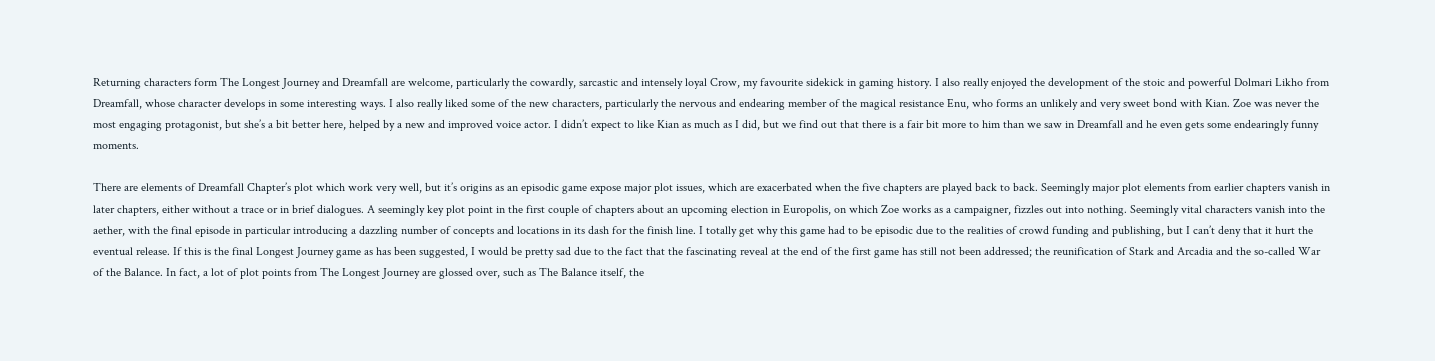Returning characters form The Longest Journey and Dreamfall are welcome, particularly the cowardly, sarcastic and intensely loyal Crow, my favourite sidekick in gaming history. I also really enjoyed the development of the stoic and powerful Dolmari Likho from Dreamfall, whose character develops in some interesting ways. I also really liked some of the new characters, particularly the nervous and endearing member of the magical resistance Enu, who forms an unlikely and very sweet bond with Kian. Zoe was never the most engaging protagonist, but she’s a bit better here, helped by a new and improved voice actor. I didn’t expect to like Kian as much as I did, but we find out that there is a fair bit more to him than we saw in Dreamfall and he even gets some endearingly funny moments.

There are elements of Dreamfall Chapter’s plot which work very well, but it’s origins as an episodic game expose major plot issues, which are exacerbated when the five chapters are played back to back. Seemingly major plot elements from earlier chapters vanish in later chapters, either without a trace or in brief dialogues. A seemingly key plot point in the first couple of chapters about an upcoming election in Europolis, on which Zoe works as a campaigner, fizzles out into nothing. Seemingly vital characters vanish into the aether, with the final episode in particular introducing a dazzling number of concepts and locations in its dash for the finish line. I totally get why this game had to be episodic due to the realities of crowd funding and publishing, but I can’t deny that it hurt the eventual release. If this is the final Longest Journey game as has been suggested, I would be pretty sad due to the fact that the fascinating reveal at the end of the first game has still not been addressed; the reunification of Stark and Arcadia and the so-called War of the Balance. In fact, a lot of plot points from The Longest Journey are glossed over, such as The Balance itself, the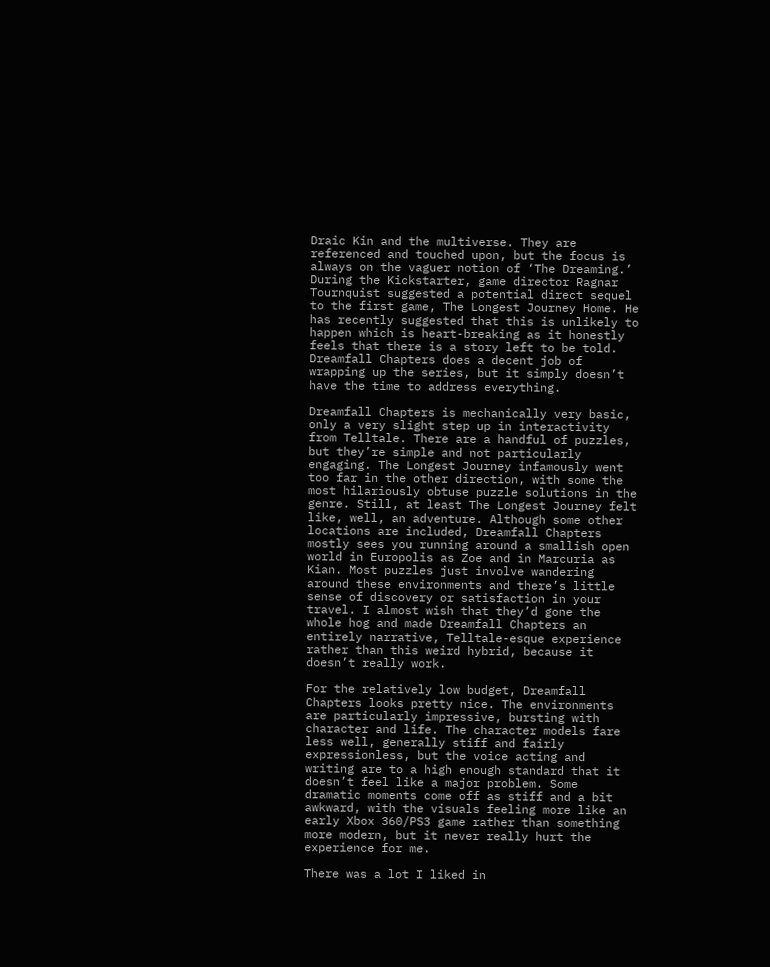Draic Kin and the multiverse. They are referenced and touched upon, but the focus is always on the vaguer notion of ‘The Dreaming.’ During the Kickstarter, game director Ragnar Tournquist suggested a potential direct sequel to the first game, The Longest Journey Home. He has recently suggested that this is unlikely to happen which is heart-breaking as it honestly feels that there is a story left to be told. Dreamfall Chapters does a decent job of wrapping up the series, but it simply doesn’t have the time to address everything.

Dreamfall Chapters is mechanically very basic, only a very slight step up in interactivity from Telltale. There are a handful of puzzles, but they’re simple and not particularly engaging. The Longest Journey infamously went too far in the other direction, with some the most hilariously obtuse puzzle solutions in the genre. Still, at least The Longest Journey felt like, well, an adventure. Although some other locations are included, Dreamfall Chapters mostly sees you running around a smallish open world in Europolis as Zoe and in Marcuria as Kian. Most puzzles just involve wandering around these environments and there’s little sense of discovery or satisfaction in your travel. I almost wish that they’d gone the whole hog and made Dreamfall Chapters an entirely narrative, Telltale-esque experience rather than this weird hybrid, because it doesn’t really work.

For the relatively low budget, Dreamfall Chapters looks pretty nice. The environments are particularly impressive, bursting with character and life. The character models fare less well, generally stiff and fairly expressionless, but the voice acting and writing are to a high enough standard that it doesn’t feel like a major problem. Some dramatic moments come off as stiff and a bit awkward, with the visuals feeling more like an early Xbox 360/PS3 game rather than something more modern, but it never really hurt the experience for me.

There was a lot I liked in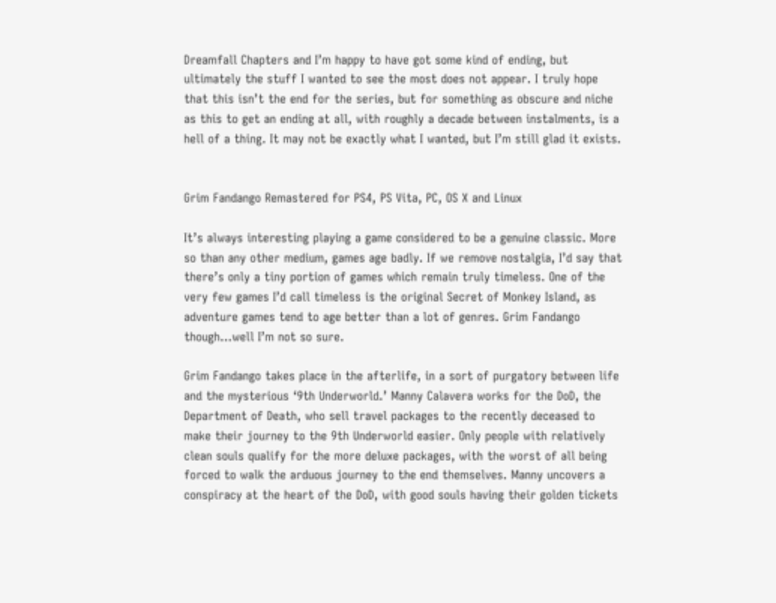Dreamfall Chapters and I’m happy to have got some kind of ending, but ultimately the stuff I wanted to see the most does not appear. I truly hope that this isn’t the end for the series, but for something as obscure and niche as this to get an ending at all, with roughly a decade between instalments, is a hell of a thing. It may not be exactly what I wanted, but I’m still glad it exists.


Grim Fandango Remastered for PS4, PS Vita, PC, OS X and Linux

It’s always interesting playing a game considered to be a genuine classic. More so than any other medium, games age badly. If we remove nostalgia, I’d say that there’s only a tiny portion of games which remain truly timeless. One of the very few games I’d call timeless is the original Secret of Monkey Island, as adventure games tend to age better than a lot of genres. Grim Fandango though…well I’m not so sure.

Grim Fandango takes place in the afterlife, in a sort of purgatory between life and the mysterious ‘9th Underworld.’ Manny Calavera works for the DoD, the Department of Death, who sell travel packages to the recently deceased to make their journey to the 9th Underworld easier. Only people with relatively clean souls qualify for the more deluxe packages, with the worst of all being forced to walk the arduous journey to the end themselves. Manny uncovers a conspiracy at the heart of the DoD, with good souls having their golden tickets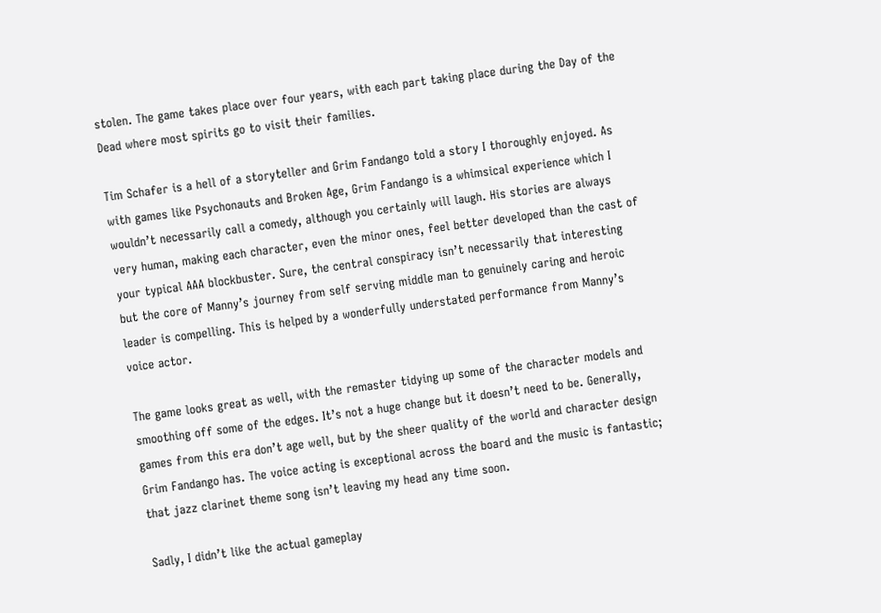stolen. The game takes place over four years, with each part taking place during the Day of the Dead where most spirits go to visit their families.

Tim Schafer is a hell of a storyteller and Grim Fandango told a story I thoroughly enjoyed. As with games like Psychonauts and Broken Age, Grim Fandango is a whimsical experience which I wouldn’t necessarily call a comedy, although you certainly will laugh. His stories are always very human, making each character, even the minor ones, feel better developed than the cast of your typical AAA blockbuster. Sure, the central conspiracy isn’t necessarily that interesting but the core of Manny’s journey from self serving middle man to genuinely caring and heroic leader is compelling. This is helped by a wonderfully understated performance from Manny’s voice actor.

The game looks great as well, with the remaster tidying up some of the character models and smoothing off some of the edges. It’s not a huge change but it doesn’t need to be. Generally, games from this era don’t age well, but by the sheer quality of the world and character design Grim Fandango has. The voice acting is exceptional across the board and the music is fantastic; that jazz clarinet theme song isn’t leaving my head any time soon.

Sadly, I didn’t like the actual gameplay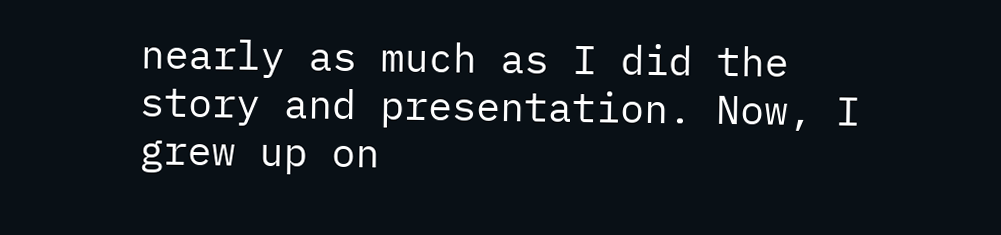nearly as much as I did the story and presentation. Now, I grew up on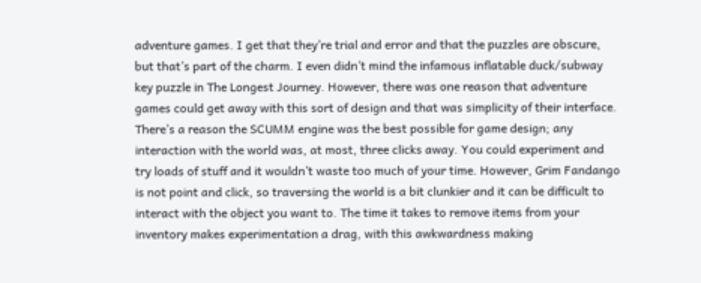adventure games. I get that they’re trial and error and that the puzzles are obscure, but that’s part of the charm. I even didn’t mind the infamous inflatable duck/subway key puzzle in The Longest Journey. However, there was one reason that adventure games could get away with this sort of design and that was simplicity of their interface. There’s a reason the SCUMM engine was the best possible for game design; any interaction with the world was, at most, three clicks away. You could experiment and try loads of stuff and it wouldn’t waste too much of your time. However, Grim Fandango is not point and click, so traversing the world is a bit clunkier and it can be difficult to interact with the object you want to. The time it takes to remove items from your inventory makes experimentation a drag, with this awkwardness making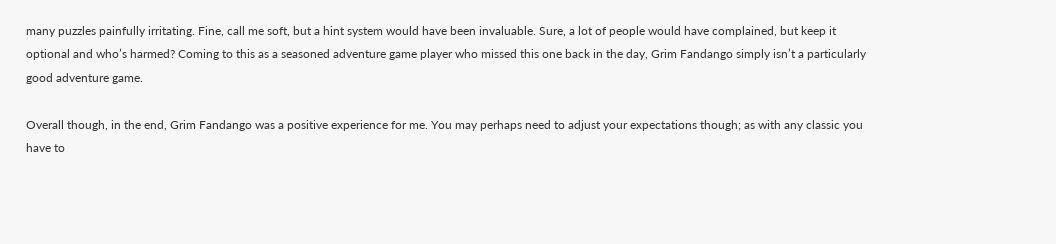many puzzles painfully irritating. Fine, call me soft, but a hint system would have been invaluable. Sure, a lot of people would have complained, but keep it optional and who’s harmed? Coming to this as a seasoned adventure game player who missed this one back in the day, Grim Fandango simply isn’t a particularly good adventure game.

Overall though, in the end, Grim Fandango was a positive experience for me. You may perhaps need to adjust your expectations though; as with any classic you have to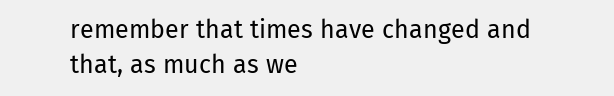remember that times have changed and that, as much as we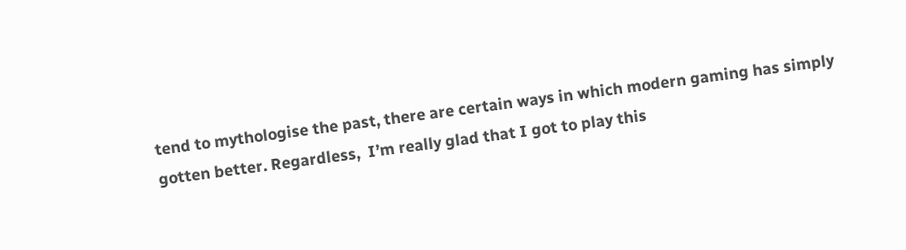tend to mythologise the past, there are certain ways in which modern gaming has simply gotten better. Regardless,  I’m really glad that I got to play this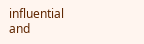influential and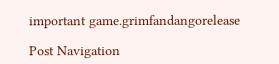important game.grimfandangorelease

Post Navigation